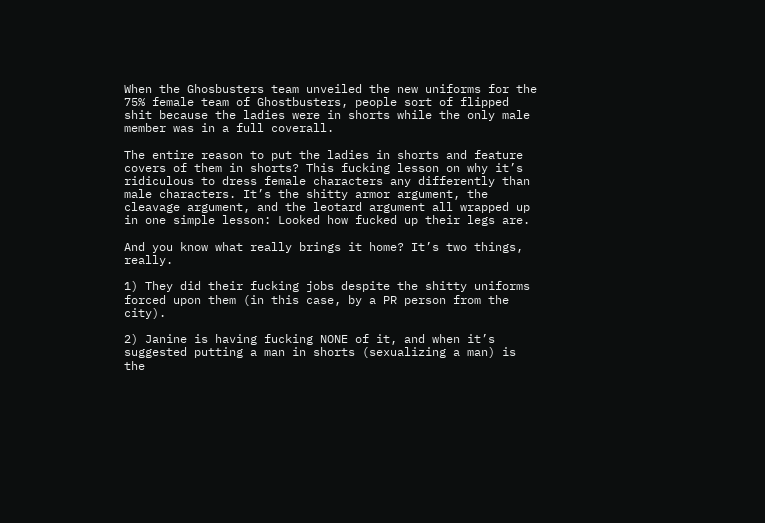When the Ghosbusters team unveiled the new uniforms for the 75% female team of Ghostbusters, people sort of flipped shit because the ladies were in shorts while the only male member was in a full coverall.

The entire reason to put the ladies in shorts and feature covers of them in shorts? This fucking lesson on why it’s ridiculous to dress female characters any differently than male characters. It’s the shitty armor argument, the cleavage argument, and the leotard argument all wrapped up in one simple lesson: Looked how fucked up their legs are.

And you know what really brings it home? It’s two things, really.

1) They did their fucking jobs despite the shitty uniforms forced upon them (in this case, by a PR person from the city).

2) Janine is having fucking NONE of it, and when it’s suggested putting a man in shorts (sexualizing a man) is the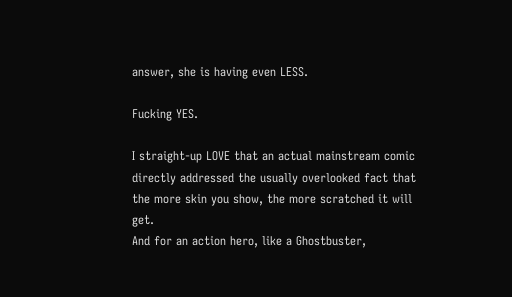answer, she is having even LESS.

Fucking YES.

I straight-up LOVE that an actual mainstream comic directly addressed the usually overlooked fact that the more skin you show, the more scratched it will get.
And for an action hero, like a Ghostbuster,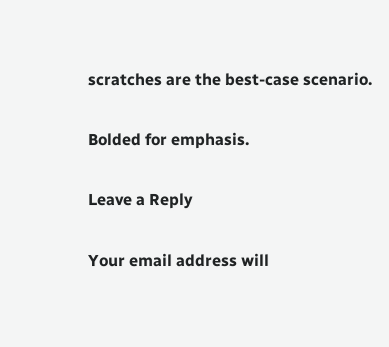scratches are the best-case scenario.

Bolded for emphasis.

Leave a Reply

Your email address will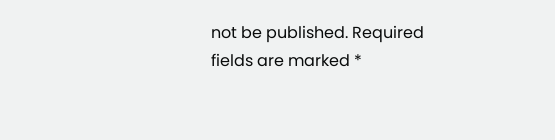not be published. Required fields are marked *